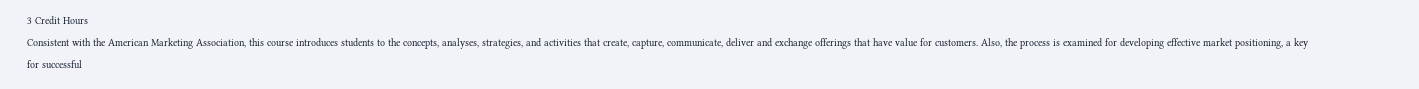3 Credit Hours
Consistent with the American Marketing Association, this course introduces students to the concepts, analyses, strategies, and activities that create, capture, communicate, deliver and exchange offerings that have value for customers. Also, the process is examined for developing effective market positioning, a key for successful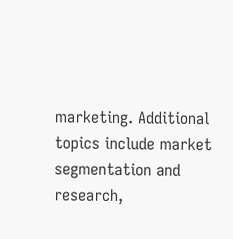marketing. Additional topics include market segmentation and research,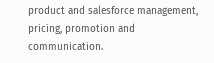product and salesforce management, pricing, promotion and communication.